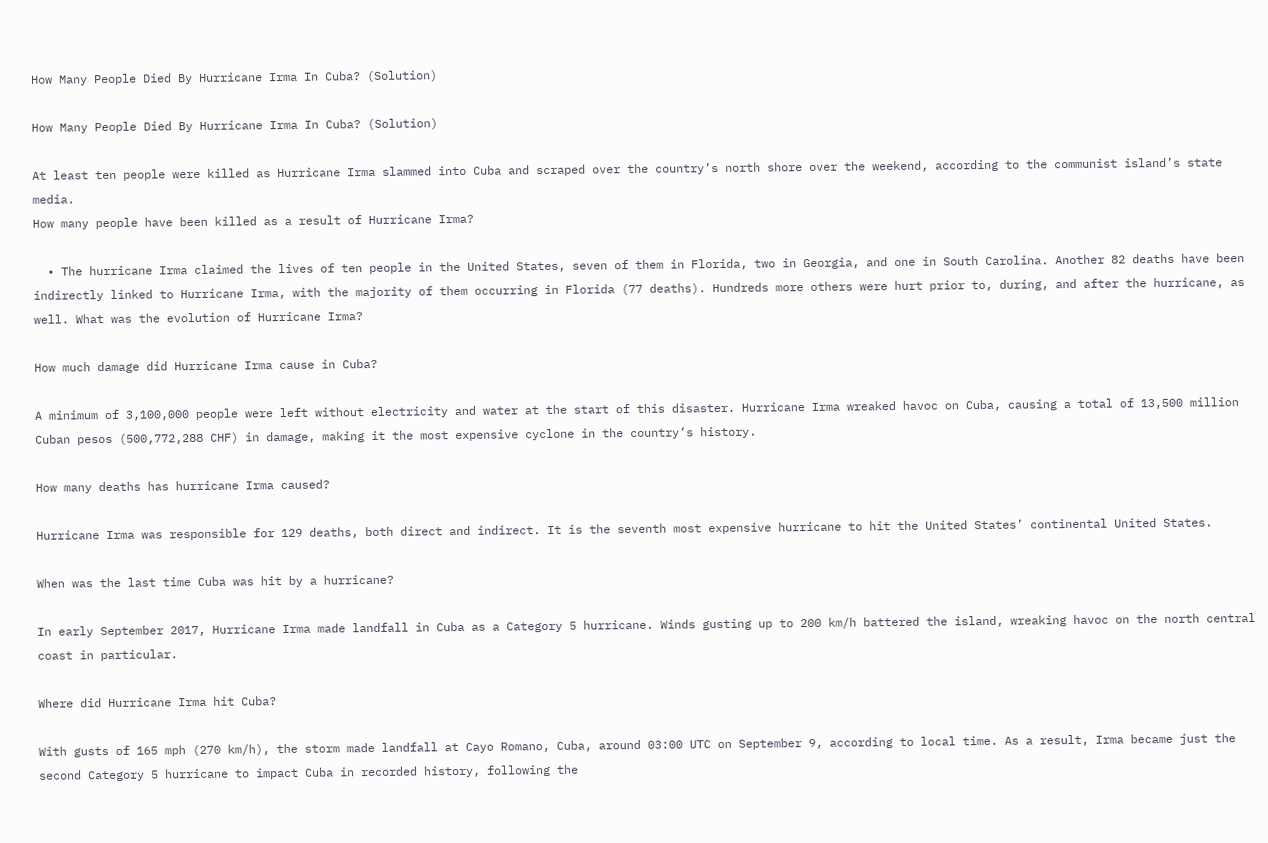How Many People Died By Hurricane Irma In Cuba? (Solution)

How Many People Died By Hurricane Irma In Cuba? (Solution)

At least ten people were killed as Hurricane Irma slammed into Cuba and scraped over the country’s north shore over the weekend, according to the communist island’s state media.
How many people have been killed as a result of Hurricane Irma?

  • The hurricane Irma claimed the lives of ten people in the United States, seven of them in Florida, two in Georgia, and one in South Carolina. Another 82 deaths have been indirectly linked to Hurricane Irma, with the majority of them occurring in Florida (77 deaths). Hundreds more others were hurt prior to, during, and after the hurricane, as well. What was the evolution of Hurricane Irma?

How much damage did Hurricane Irma cause in Cuba?

A minimum of 3,100,000 people were left without electricity and water at the start of this disaster. Hurricane Irma wreaked havoc on Cuba, causing a total of 13,500 million Cuban pesos (500,772,288 CHF) in damage, making it the most expensive cyclone in the country’s history.

How many deaths has hurricane Irma caused?

Hurricane Irma was responsible for 129 deaths, both direct and indirect. It is the seventh most expensive hurricane to hit the United States’ continental United States.

When was the last time Cuba was hit by a hurricane?

In early September 2017, Hurricane Irma made landfall in Cuba as a Category 5 hurricane. Winds gusting up to 200 km/h battered the island, wreaking havoc on the north central coast in particular.

Where did Hurricane Irma hit Cuba?

With gusts of 165 mph (270 km/h), the storm made landfall at Cayo Romano, Cuba, around 03:00 UTC on September 9, according to local time. As a result, Irma became just the second Category 5 hurricane to impact Cuba in recorded history, following the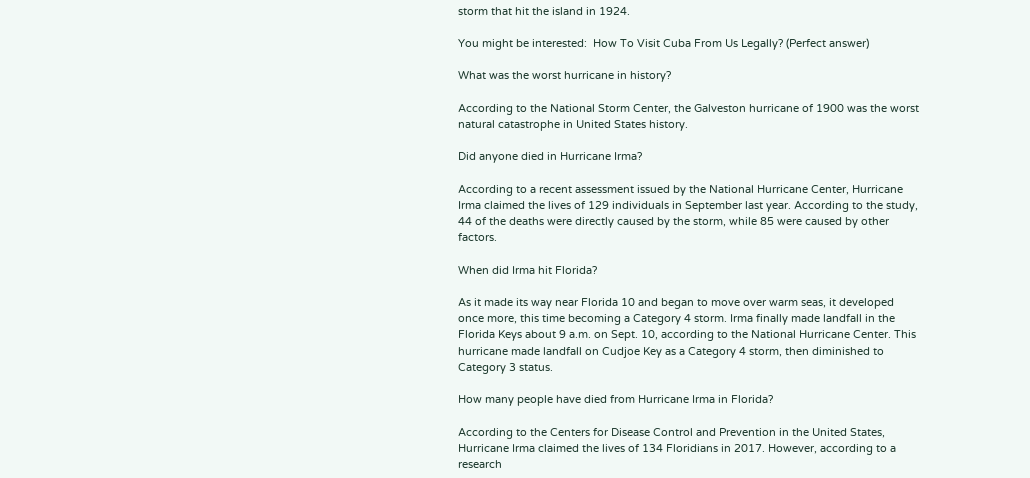storm that hit the island in 1924.

You might be interested:  How To Visit Cuba From Us Legally? (Perfect answer)

What was the worst hurricane in history?

According to the National Storm Center, the Galveston hurricane of 1900 was the worst natural catastrophe in United States history.

Did anyone died in Hurricane Irma?

According to a recent assessment issued by the National Hurricane Center, Hurricane Irma claimed the lives of 129 individuals in September last year. According to the study, 44 of the deaths were directly caused by the storm, while 85 were caused by other factors.

When did Irma hit Florida?

As it made its way near Florida 10 and began to move over warm seas, it developed once more, this time becoming a Category 4 storm. Irma finally made landfall in the Florida Keys about 9 a.m. on Sept. 10, according to the National Hurricane Center. This hurricane made landfall on Cudjoe Key as a Category 4 storm, then diminished to Category 3 status.

How many people have died from Hurricane Irma in Florida?

According to the Centers for Disease Control and Prevention in the United States, Hurricane Irma claimed the lives of 134 Floridians in 2017. However, according to a research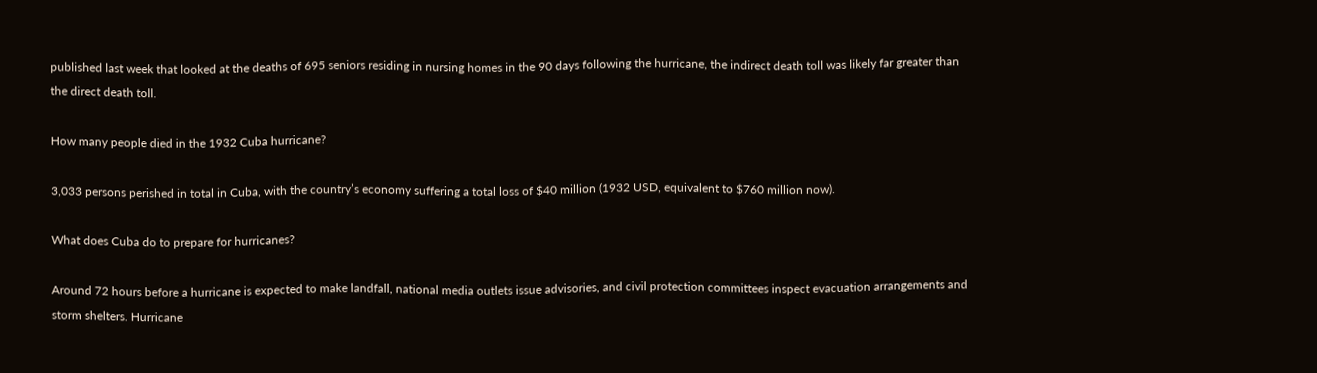published last week that looked at the deaths of 695 seniors residing in nursing homes in the 90 days following the hurricane, the indirect death toll was likely far greater than the direct death toll.

How many people died in the 1932 Cuba hurricane?

3,033 persons perished in total in Cuba, with the country’s economy suffering a total loss of $40 million (1932 USD, equivalent to $760 million now).

What does Cuba do to prepare for hurricanes?

Around 72 hours before a hurricane is expected to make landfall, national media outlets issue advisories, and civil protection committees inspect evacuation arrangements and storm shelters. Hurricane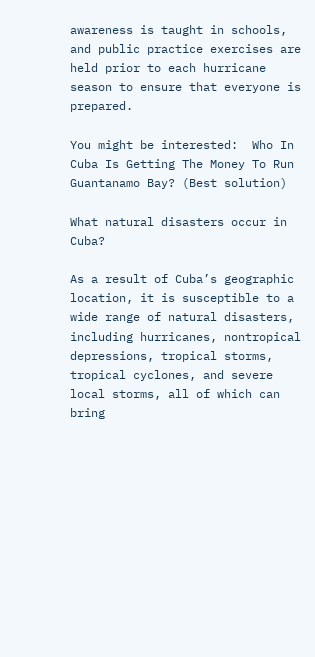awareness is taught in schools, and public practice exercises are held prior to each hurricane season to ensure that everyone is prepared.

You might be interested:  Who In Cuba Is Getting The Money To Run Guantanamo Bay? (Best solution)

What natural disasters occur in Cuba?

As a result of Cuba’s geographic location, it is susceptible to a wide range of natural disasters, including hurricanes, nontropical depressions, tropical storms, tropical cyclones, and severe local storms, all of which can bring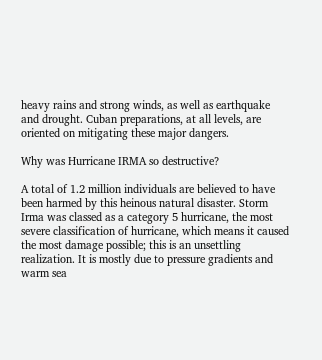heavy rains and strong winds, as well as earthquake and drought. Cuban preparations, at all levels, are oriented on mitigating these major dangers.

Why was Hurricane IRMA so destructive?

A total of 1.2 million individuals are believed to have been harmed by this heinous natural disaster. Storm Irma was classed as a category 5 hurricane, the most severe classification of hurricane, which means it caused the most damage possible; this is an unsettling realization. It is mostly due to pressure gradients and warm sea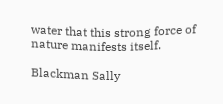water that this strong force of nature manifests itself.

Blackman Sally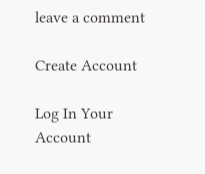leave a comment

Create Account

Log In Your Account